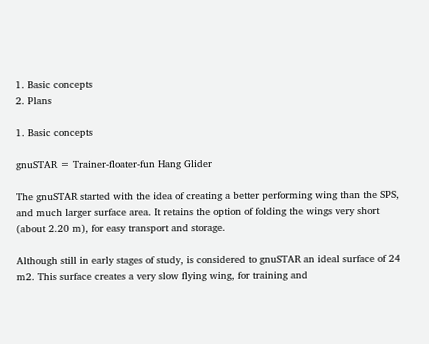1. Basic concepts
2. Plans

1. Basic concepts

gnuSTAR = Trainer-floater-fun Hang Glider

The gnuSTAR started with the idea of creating a better performing wing than the SPS, and much larger surface area. It retains the option of folding the wings very short (about 2.20 m), for easy transport and storage.

Although still in early stages of study, is considered to gnuSTAR an ideal surface of 24 m2. This surface creates a very slow flying wing, for training and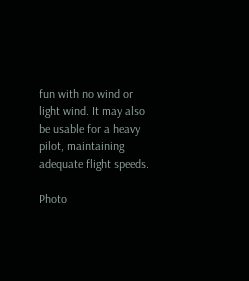fun with no wind or light wind. It may also be usable for a heavy pilot, maintaining adequate flight speeds.

Photo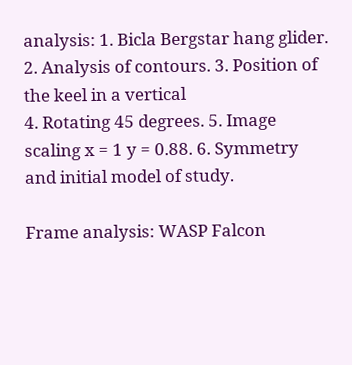analysis: 1. Bicla Bergstar hang glider. 2. Analysis of contours. 3. Position of the keel in a vertical
4. Rotating 45 degrees. 5. Image scaling x = 1 y = 0.88. 6. Symmetry and initial model of study.

Frame analysis: WASP Falcon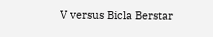V versus Bicla Berstar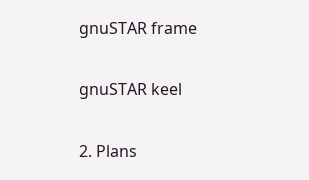gnuSTAR frame

gnuSTAR keel

2. Plans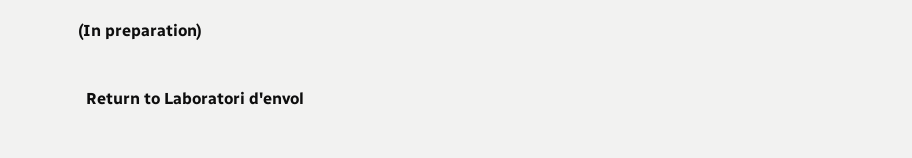(In preparation)

  Return to Laboratori d'envol